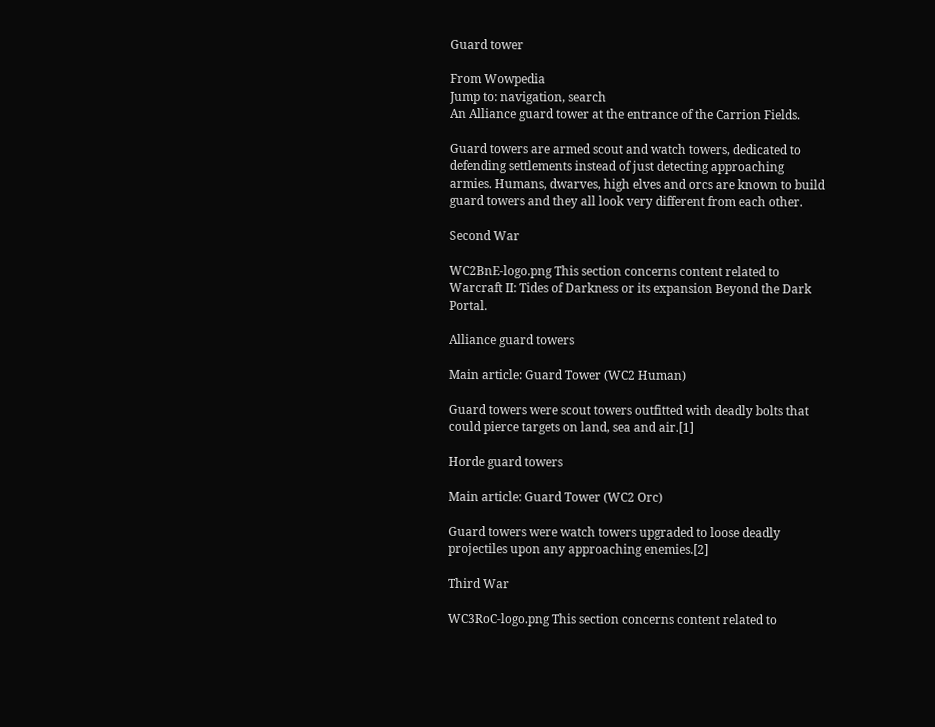Guard tower

From Wowpedia
Jump to: navigation, search
An Alliance guard tower at the entrance of the Carrion Fields.

Guard towers are armed scout and watch towers, dedicated to defending settlements instead of just detecting approaching armies. Humans, dwarves, high elves and orcs are known to build guard towers and they all look very different from each other.

Second War

WC2BnE-logo.png This section concerns content related to Warcraft II: Tides of Darkness or its expansion Beyond the Dark Portal.

Alliance guard towers

Main article: Guard Tower (WC2 Human)

Guard towers were scout towers outfitted with deadly bolts that could pierce targets on land, sea and air.[1]

Horde guard towers

Main article: Guard Tower (WC2 Orc)

Guard towers were watch towers upgraded to loose deadly projectiles upon any approaching enemies.[2]

Third War

WC3RoC-logo.png This section concerns content related to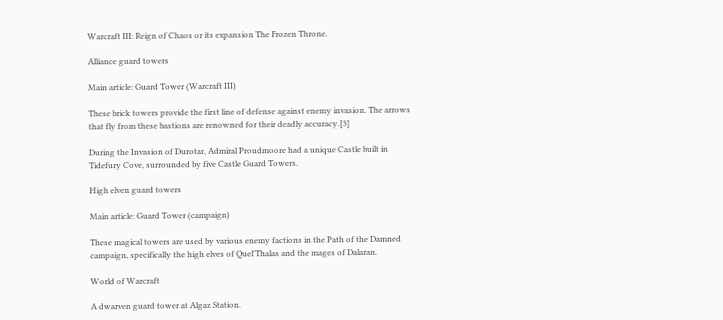Warcraft III: Reign of Chaos or its expansion The Frozen Throne.

Alliance guard towers

Main article: Guard Tower (Warcraft III)

These brick towers provide the first line of defense against enemy invasion. The arrows that fly from these bastions are renowned for their deadly accuracy.[3]

During the Invasion of Durotar, Admiral Proudmoore had a unique Castle built in Tidefury Cove, surrounded by five Castle Guard Towers.

High elven guard towers

Main article: Guard Tower (campaign)

These magical towers are used by various enemy factions in the Path of the Damned campaign, specifically the high elves of Quel'Thalas and the mages of Dalaran.

World of Warcraft

A dwarven guard tower at Algaz Station.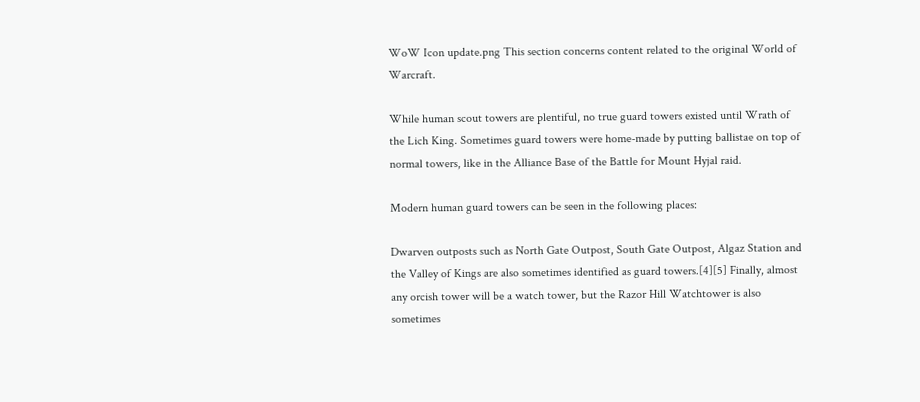WoW Icon update.png This section concerns content related to the original World of Warcraft.

While human scout towers are plentiful, no true guard towers existed until Wrath of the Lich King. Sometimes guard towers were home-made by putting ballistae on top of normal towers, like in the Alliance Base of the Battle for Mount Hyjal raid.

Modern human guard towers can be seen in the following places:

Dwarven outposts such as North Gate Outpost, South Gate Outpost, Algaz Station and the Valley of Kings are also sometimes identified as guard towers.[4][5] Finally, almost any orcish tower will be a watch tower, but the Razor Hill Watchtower is also sometimes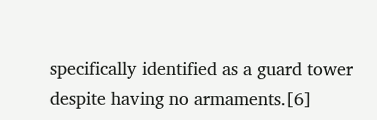specifically identified as a guard tower despite having no armaments.[6]